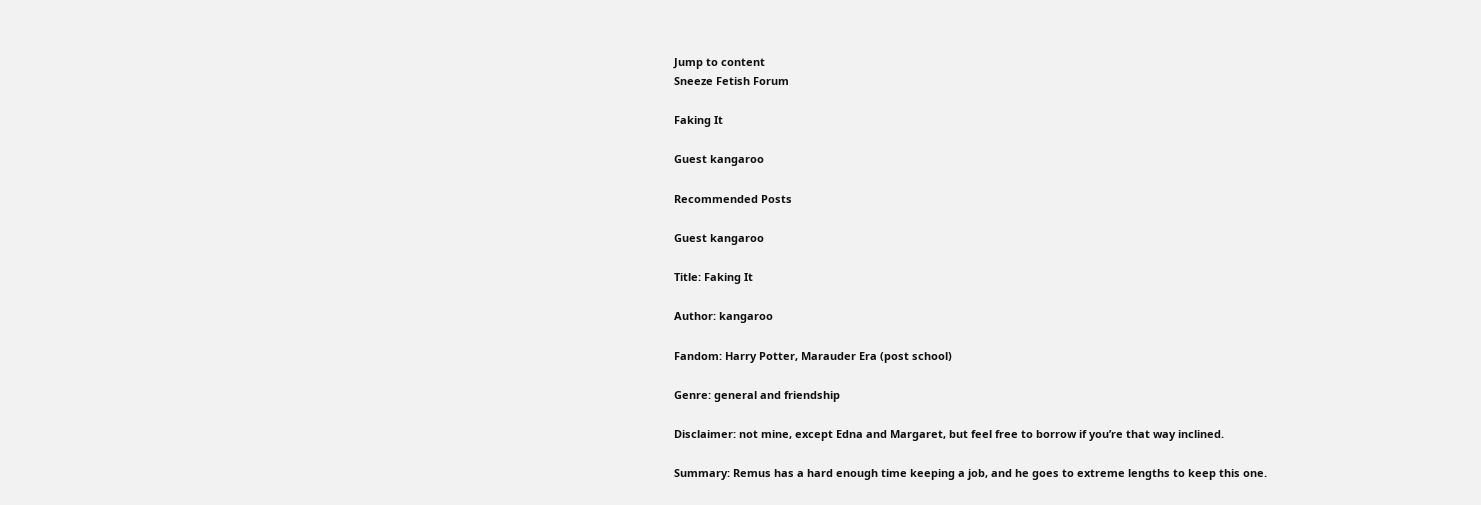Jump to content
Sneeze Fetish Forum

Faking It

Guest kangaroo

Recommended Posts

Guest kangaroo

Title: Faking It

Author: kangaroo

Fandom: Harry Potter, Marauder Era (post school)

Genre: general and friendship

Disclaimer: not mine, except Edna and Margaret, but feel free to borrow if you’re that way inclined.

Summary: Remus has a hard enough time keeping a job, and he goes to extreme lengths to keep this one.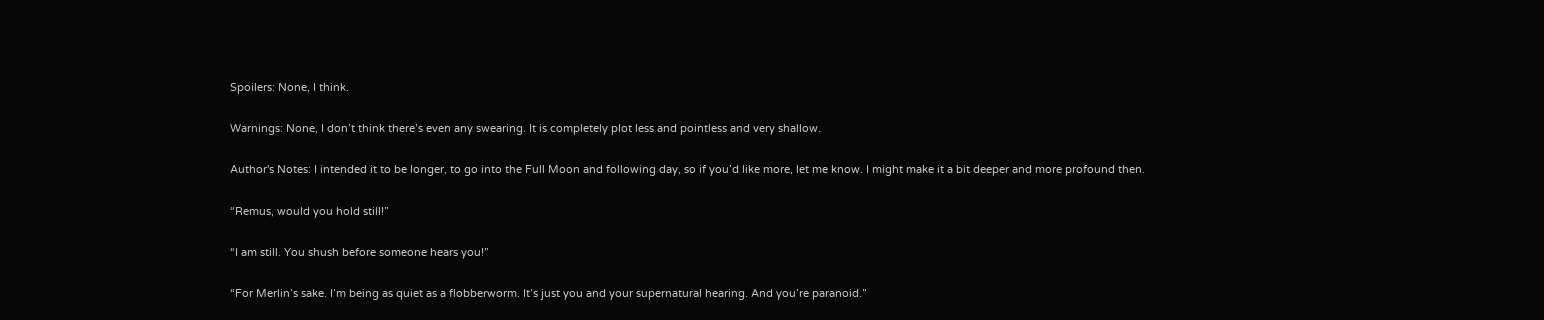Spoilers: None, I think.

Warnings: None, I don’t think there’s even any swearing. It is completely plot less and pointless and very shallow.

Author's Notes: I intended it to be longer, to go into the Full Moon and following day, so if you’d like more, let me know. I might make it a bit deeper and more profound then.

“Remus, would you hold still!”

“I am still. You shush before someone hears you!”

“For Merlin’s sake. I’m being as quiet as a flobberworm. It’s just you and your supernatural hearing. And you’re paranoid.”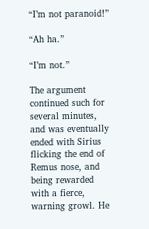“I’m not paranoid!”

“Ah ha.”

“I’m not.”

The argument continued such for several minutes, and was eventually ended with Sirius flicking the end of Remus nose, and being rewarded with a fierce, warning growl. He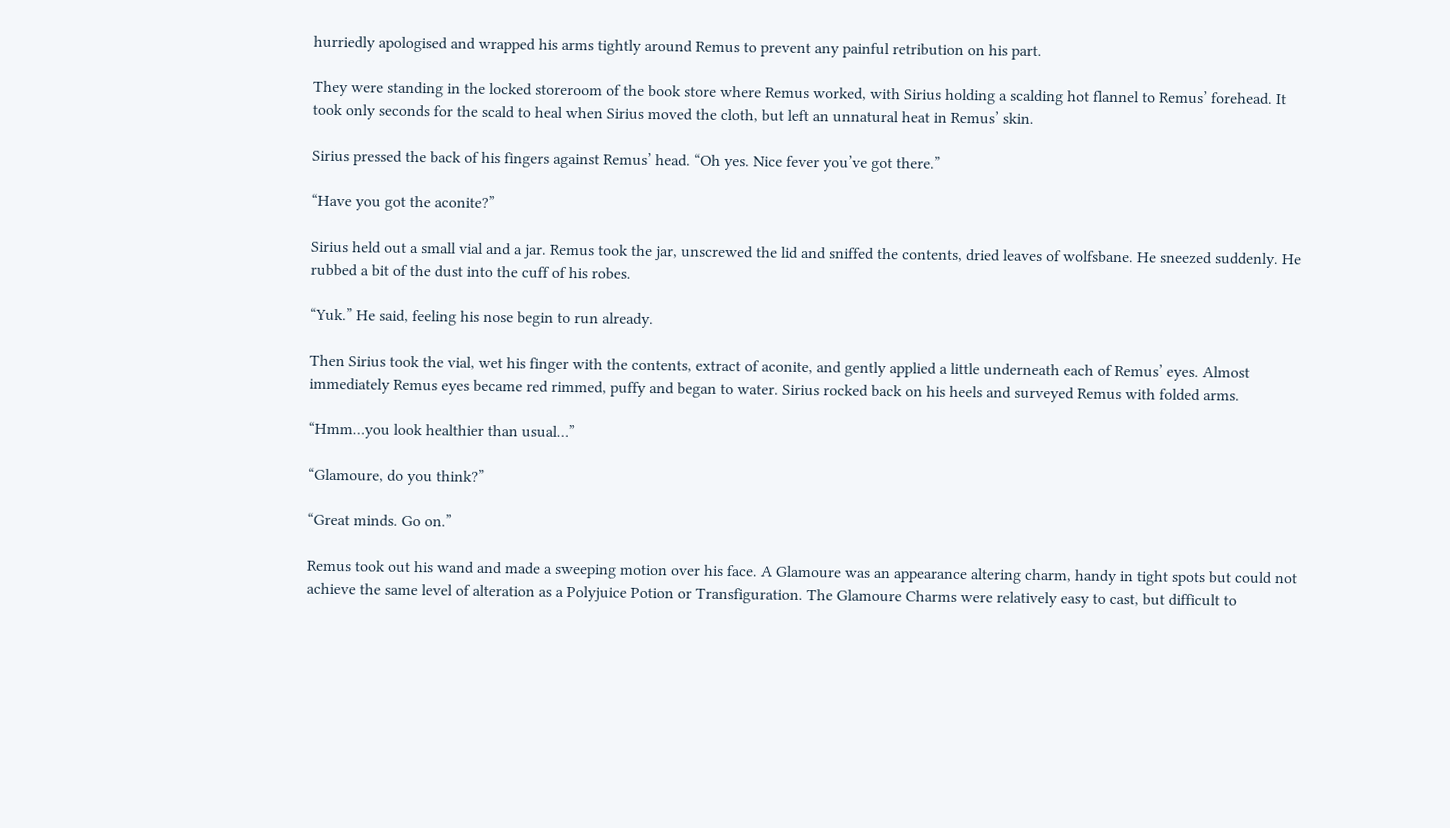hurriedly apologised and wrapped his arms tightly around Remus to prevent any painful retribution on his part.

They were standing in the locked storeroom of the book store where Remus worked, with Sirius holding a scalding hot flannel to Remus’ forehead. It took only seconds for the scald to heal when Sirius moved the cloth, but left an unnatural heat in Remus’ skin.

Sirius pressed the back of his fingers against Remus’ head. “Oh yes. Nice fever you’ve got there.”

“Have you got the aconite?”

Sirius held out a small vial and a jar. Remus took the jar, unscrewed the lid and sniffed the contents, dried leaves of wolfsbane. He sneezed suddenly. He rubbed a bit of the dust into the cuff of his robes.

“Yuk.” He said, feeling his nose begin to run already.

Then Sirius took the vial, wet his finger with the contents, extract of aconite, and gently applied a little underneath each of Remus’ eyes. Almost immediately Remus eyes became red rimmed, puffy and began to water. Sirius rocked back on his heels and surveyed Remus with folded arms.

“Hmm…you look healthier than usual…”

“Glamoure, do you think?”

“Great minds. Go on.”

Remus took out his wand and made a sweeping motion over his face. A Glamoure was an appearance altering charm, handy in tight spots but could not achieve the same level of alteration as a Polyjuice Potion or Transfiguration. The Glamoure Charms were relatively easy to cast, but difficult to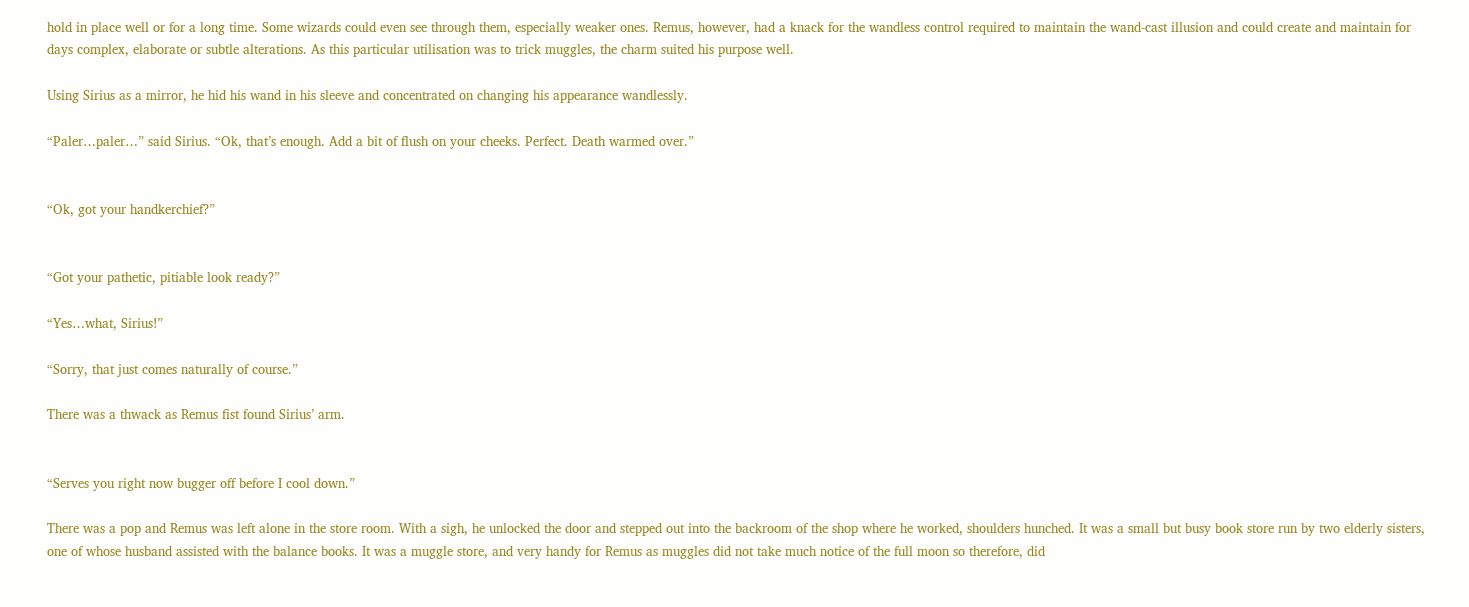hold in place well or for a long time. Some wizards could even see through them, especially weaker ones. Remus, however, had a knack for the wandless control required to maintain the wand-cast illusion and could create and maintain for days complex, elaborate or subtle alterations. As this particular utilisation was to trick muggles, the charm suited his purpose well.

Using Sirius as a mirror, he hid his wand in his sleeve and concentrated on changing his appearance wandlessly.

“Paler…paler…” said Sirius. “Ok, that’s enough. Add a bit of flush on your cheeks. Perfect. Death warmed over.”


“Ok, got your handkerchief?”


“Got your pathetic, pitiable look ready?”

“Yes…what, Sirius!”

“Sorry, that just comes naturally of course.”

There was a thwack as Remus fist found Sirius’ arm.


“Serves you right now bugger off before I cool down.”

There was a pop and Remus was left alone in the store room. With a sigh, he unlocked the door and stepped out into the backroom of the shop where he worked, shoulders hunched. It was a small but busy book store run by two elderly sisters, one of whose husband assisted with the balance books. It was a muggle store, and very handy for Remus as muggles did not take much notice of the full moon so therefore, did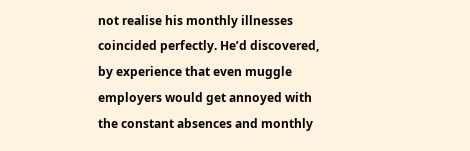not realise his monthly illnesses coincided perfectly. He’d discovered, by experience that even muggle employers would get annoyed with the constant absences and monthly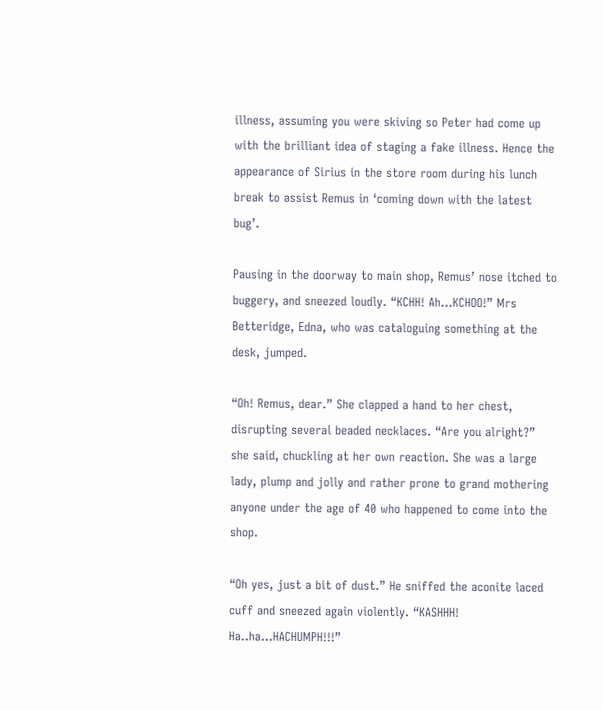illness, assuming you were skiving so Peter had come up with the brilliant idea of staging a fake illness. Hence the appearance of Sirius in the store room during his lunch break to assist Remus in ‘coming down with the latest bug’.

Pausing in the doorway to main shop, Remus’ nose itched to buggery, and sneezed loudly. “KCHH! Ah…KCHOO!” Mrs Betteridge, Edna, who was cataloguing something at the desk, jumped.

“Oh! Remus, dear.” She clapped a hand to her chest, disrupting several beaded necklaces. “Are you alright?” she said, chuckling at her own reaction. She was a large lady, plump and jolly and rather prone to grand mothering anyone under the age of 40 who happened to come into the shop.

“Oh yes, just a bit of dust.” He sniffed the aconite laced cuff and sneezed again violently. “KASHHH! Ha..ha…HACHUMPH!!!”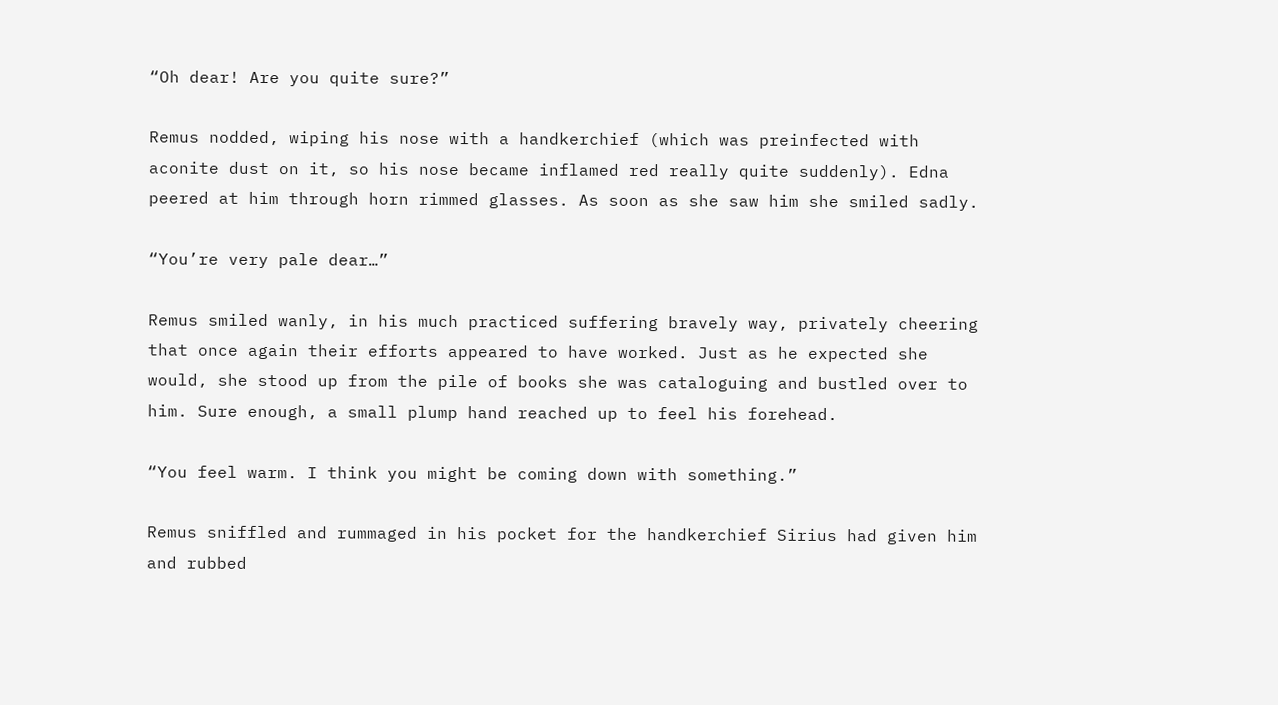“Oh dear! Are you quite sure?”

Remus nodded, wiping his nose with a handkerchief (which was preinfected with aconite dust on it, so his nose became inflamed red really quite suddenly). Edna peered at him through horn rimmed glasses. As soon as she saw him she smiled sadly.

“You’re very pale dear…”

Remus smiled wanly, in his much practiced suffering bravely way, privately cheering that once again their efforts appeared to have worked. Just as he expected she would, she stood up from the pile of books she was cataloguing and bustled over to him. Sure enough, a small plump hand reached up to feel his forehead.

“You feel warm. I think you might be coming down with something.”

Remus sniffled and rummaged in his pocket for the handkerchief Sirius had given him and rubbed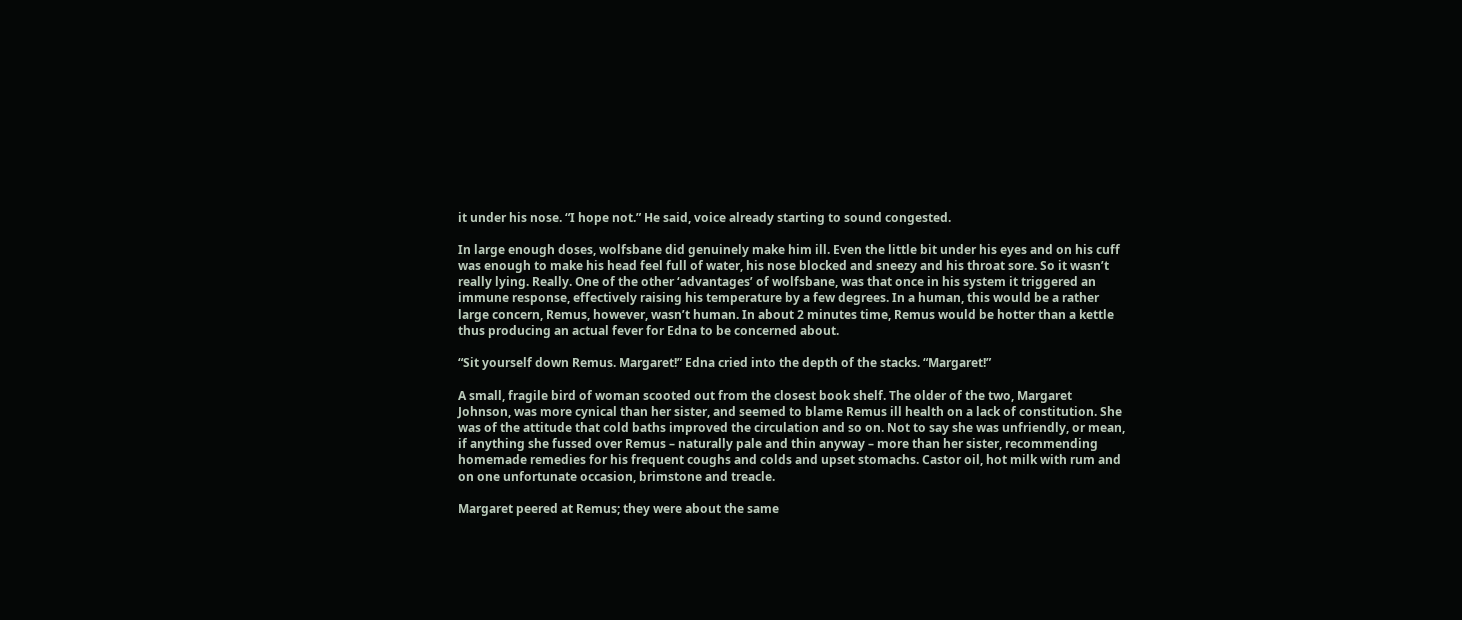it under his nose. “I hope not.” He said, voice already starting to sound congested.

In large enough doses, wolfsbane did genuinely make him ill. Even the little bit under his eyes and on his cuff was enough to make his head feel full of water, his nose blocked and sneezy and his throat sore. So it wasn’t really lying. Really. One of the other ‘advantages’ of wolfsbane, was that once in his system it triggered an immune response, effectively raising his temperature by a few degrees. In a human, this would be a rather large concern, Remus, however, wasn’t human. In about 2 minutes time, Remus would be hotter than a kettle thus producing an actual fever for Edna to be concerned about.

“Sit yourself down Remus. Margaret!” Edna cried into the depth of the stacks. “Margaret!”

A small, fragile bird of woman scooted out from the closest book shelf. The older of the two, Margaret Johnson, was more cynical than her sister, and seemed to blame Remus ill health on a lack of constitution. She was of the attitude that cold baths improved the circulation and so on. Not to say she was unfriendly, or mean, if anything she fussed over Remus – naturally pale and thin anyway – more than her sister, recommending homemade remedies for his frequent coughs and colds and upset stomachs. Castor oil, hot milk with rum and on one unfortunate occasion, brimstone and treacle.

Margaret peered at Remus; they were about the same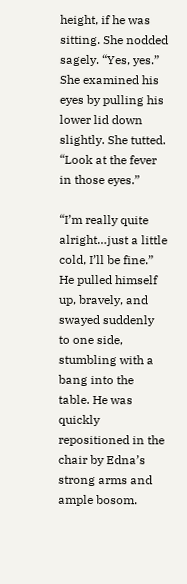height, if he was sitting. She nodded sagely. “Yes, yes.” She examined his eyes by pulling his lower lid down slightly. She tutted. “Look at the fever in those eyes.”

“I’m really quite alright…just a little cold, I’ll be fine.” He pulled himself up, bravely, and swayed suddenly to one side, stumbling with a bang into the table. He was quickly repositioned in the chair by Edna’s strong arms and ample bosom.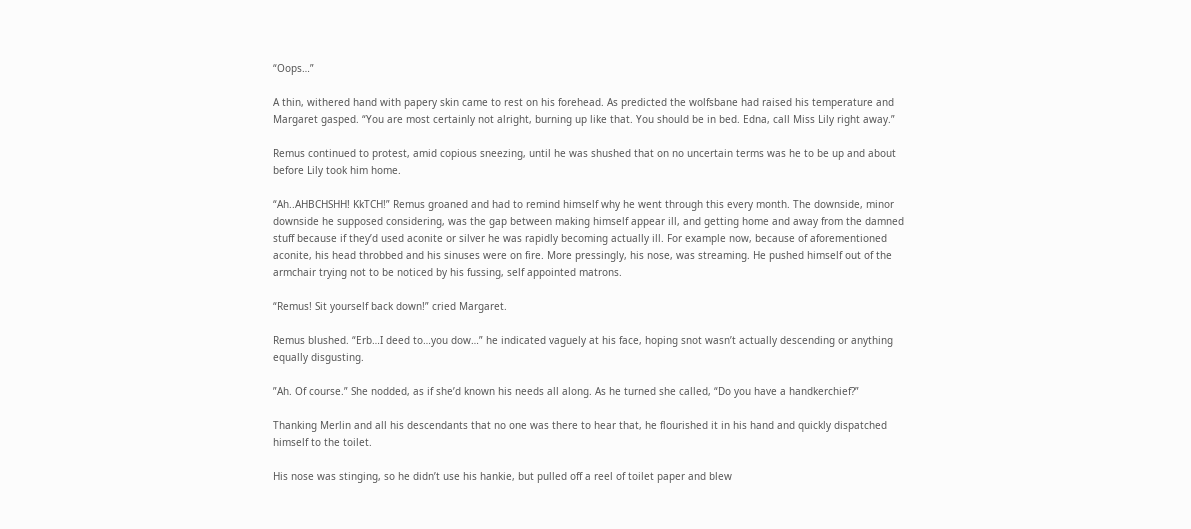“Oops…”

A thin, withered hand with papery skin came to rest on his forehead. As predicted the wolfsbane had raised his temperature and Margaret gasped. “You are most certainly not alright, burning up like that. You should be in bed. Edna, call Miss Lily right away.”

Remus continued to protest, amid copious sneezing, until he was shushed that on no uncertain terms was he to be up and about before Lily took him home.

“Ah..AHBCHSHH! KkTCH!” Remus groaned and had to remind himself why he went through this every month. The downside, minor downside he supposed considering, was the gap between making himself appear ill, and getting home and away from the damned stuff because if they’d used aconite or silver he was rapidly becoming actually ill. For example now, because of aforementioned aconite, his head throbbed and his sinuses were on fire. More pressingly, his nose, was streaming. He pushed himself out of the armchair trying not to be noticed by his fussing, self appointed matrons.

“Remus! Sit yourself back down!” cried Margaret.

Remus blushed. “Erb…I deed to…you dow…” he indicated vaguely at his face, hoping snot wasn’t actually descending or anything equally disgusting.

”Ah. Of course.” She nodded, as if she’d known his needs all along. As he turned she called, “Do you have a handkerchief?”

Thanking Merlin and all his descendants that no one was there to hear that, he flourished it in his hand and quickly dispatched himself to the toilet.

His nose was stinging, so he didn’t use his hankie, but pulled off a reel of toilet paper and blew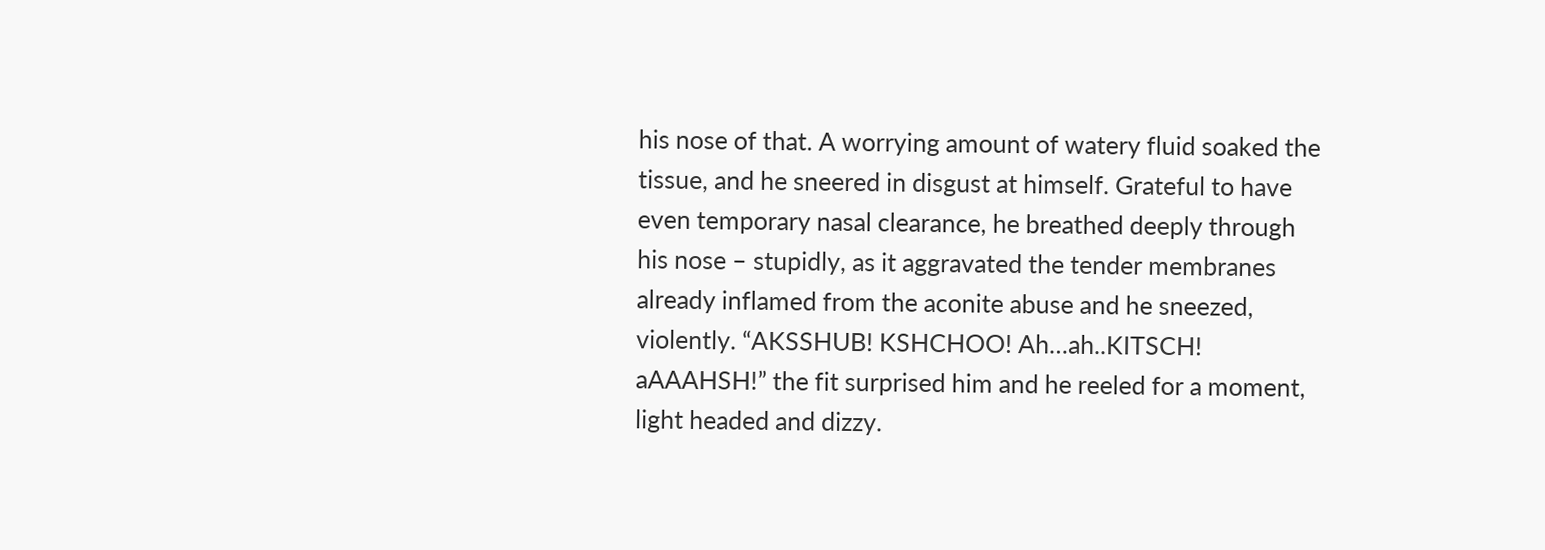his nose of that. A worrying amount of watery fluid soaked the tissue, and he sneered in disgust at himself. Grateful to have even temporary nasal clearance, he breathed deeply through his nose – stupidly, as it aggravated the tender membranes already inflamed from the aconite abuse and he sneezed, violently. “AKSSHUB! KSHCHOO! Ah…ah..KITSCH! aAAAHSH!” the fit surprised him and he reeled for a moment, light headed and dizzy.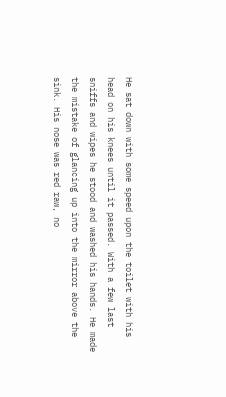He sat down with some speed upon the toilet with his head on his knees until it passed. With a few last sniffs and wipes he stood and washed his hands. He made the mistake of glancing up into the mirror above the sink. His nose was red raw, no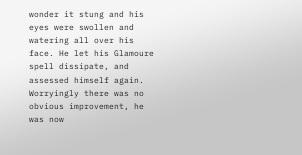wonder it stung and his eyes were swollen and watering all over his face. He let his Glamoure spell dissipate, and assessed himself again. Worryingly there was no obvious improvement, he was now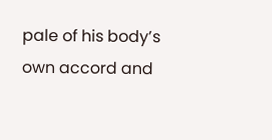pale of his body’s own accord and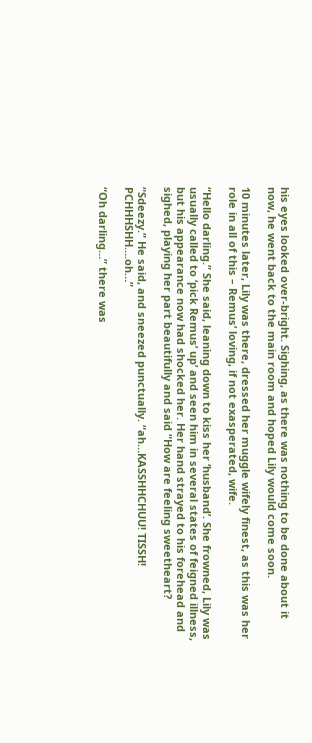his eyes looked over-bright. Sighing, as there was nothing to be done about it now, he went back to the main room and hoped Lily would come soon.

10 minutes later, Lily was there, dressed her muggle wifely finest, as this was her role in all of this – Remus’ loving, if not exasperated, wife.

“Hello darling.” She said, leaning down to kiss her ‘husband’. She frowned, Lily was usually called to ‘pick Remus’ up’ and seen him in several states of feigned illness, but his appearance now had shocked her. Her hand strayed to his forehead and sighed, playing her part beautifully and said “How are feeling sweetheart?

“Sdeezy.” He said, and sneezed punctually. “ah…KASSHHCHUU! TISSH! PCHHHSHH….oh…”

“Oh darling…” there was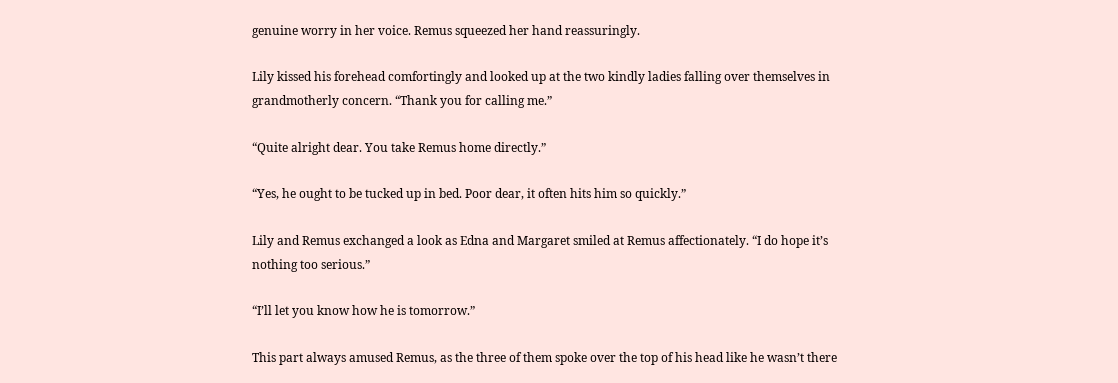genuine worry in her voice. Remus squeezed her hand reassuringly.

Lily kissed his forehead comfortingly and looked up at the two kindly ladies falling over themselves in grandmotherly concern. “Thank you for calling me.”

“Quite alright dear. You take Remus home directly.”

“Yes, he ought to be tucked up in bed. Poor dear, it often hits him so quickly.”

Lily and Remus exchanged a look as Edna and Margaret smiled at Remus affectionately. “I do hope it’s nothing too serious.”

“I’ll let you know how he is tomorrow.”

This part always amused Remus, as the three of them spoke over the top of his head like he wasn’t there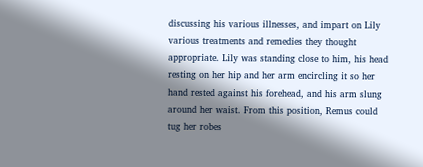discussing his various illnesses, and impart on Lily various treatments and remedies they thought appropriate. Lily was standing close to him, his head resting on her hip and her arm encircling it so her hand rested against his forehead, and his arm slung around her waist. From this position, Remus could tug her robes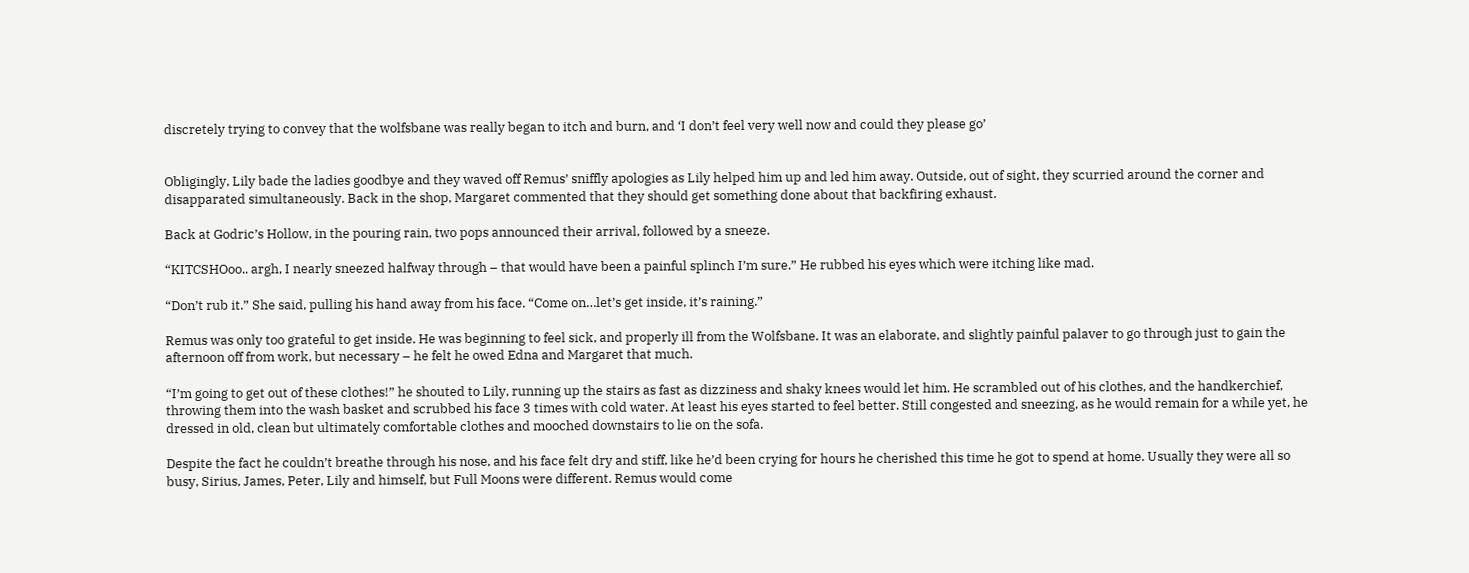discretely trying to convey that the wolfsbane was really began to itch and burn, and ‘I don’t feel very well now and could they please go’


Obligingly, Lily bade the ladies goodbye and they waved off Remus’ sniffly apologies as Lily helped him up and led him away. Outside, out of sight, they scurried around the corner and disapparated simultaneously. Back in the shop, Margaret commented that they should get something done about that backfiring exhaust.

Back at Godric’s Hollow, in the pouring rain, two pops announced their arrival, followed by a sneeze.

“KITCSHOoo.. argh, I nearly sneezed halfway through – that would have been a painful splinch I’m sure.” He rubbed his eyes which were itching like mad.

“Don’t rub it.” She said, pulling his hand away from his face. “Come on…let’s get inside, it’s raining.”

Remus was only too grateful to get inside. He was beginning to feel sick, and properly ill from the Wolfsbane. It was an elaborate, and slightly painful palaver to go through just to gain the afternoon off from work, but necessary – he felt he owed Edna and Margaret that much.

“I’m going to get out of these clothes!” he shouted to Lily, running up the stairs as fast as dizziness and shaky knees would let him. He scrambled out of his clothes, and the handkerchief, throwing them into the wash basket and scrubbed his face 3 times with cold water. At least his eyes started to feel better. Still congested and sneezing, as he would remain for a while yet, he dressed in old, clean but ultimately comfortable clothes and mooched downstairs to lie on the sofa.

Despite the fact he couldn’t breathe through his nose, and his face felt dry and stiff, like he’d been crying for hours he cherished this time he got to spend at home. Usually they were all so busy, Sirius, James, Peter, Lily and himself, but Full Moons were different. Remus would come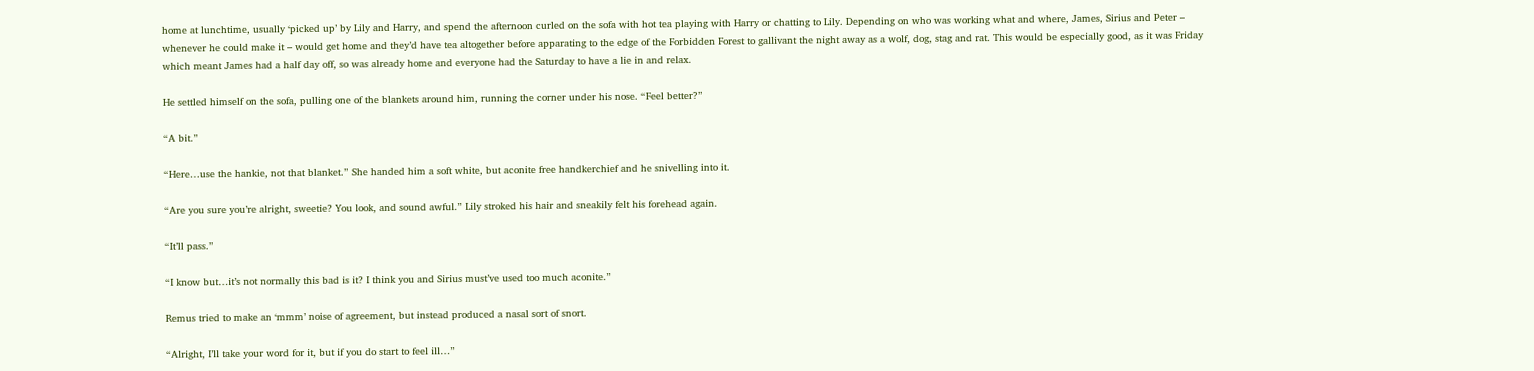home at lunchtime, usually ‘picked up’ by Lily and Harry, and spend the afternoon curled on the sofa with hot tea playing with Harry or chatting to Lily. Depending on who was working what and where, James, Sirius and Peter – whenever he could make it – would get home and they’d have tea altogether before apparating to the edge of the Forbidden Forest to gallivant the night away as a wolf, dog, stag and rat. This would be especially good, as it was Friday which meant James had a half day off, so was already home and everyone had the Saturday to have a lie in and relax.

He settled himself on the sofa, pulling one of the blankets around him, running the corner under his nose. “Feel better?”

“A bit.”

“Here…use the hankie, not that blanket.” She handed him a soft white, but aconite free handkerchief and he snivelling into it.

“Are you sure you’re alright, sweetie? You look, and sound awful.” Lily stroked his hair and sneakily felt his forehead again.

“It’ll pass.”

“I know but…it’s not normally this bad is it? I think you and Sirius must’ve used too much aconite.”

Remus tried to make an ‘mmm’ noise of agreement, but instead produced a nasal sort of snort.

“Alright, I’ll take your word for it, but if you do start to feel ill…”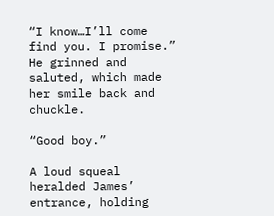“I know…I’ll come find you. I promise.” He grinned and saluted, which made her smile back and chuckle.

“Good boy.”

A loud squeal heralded James’ entrance, holding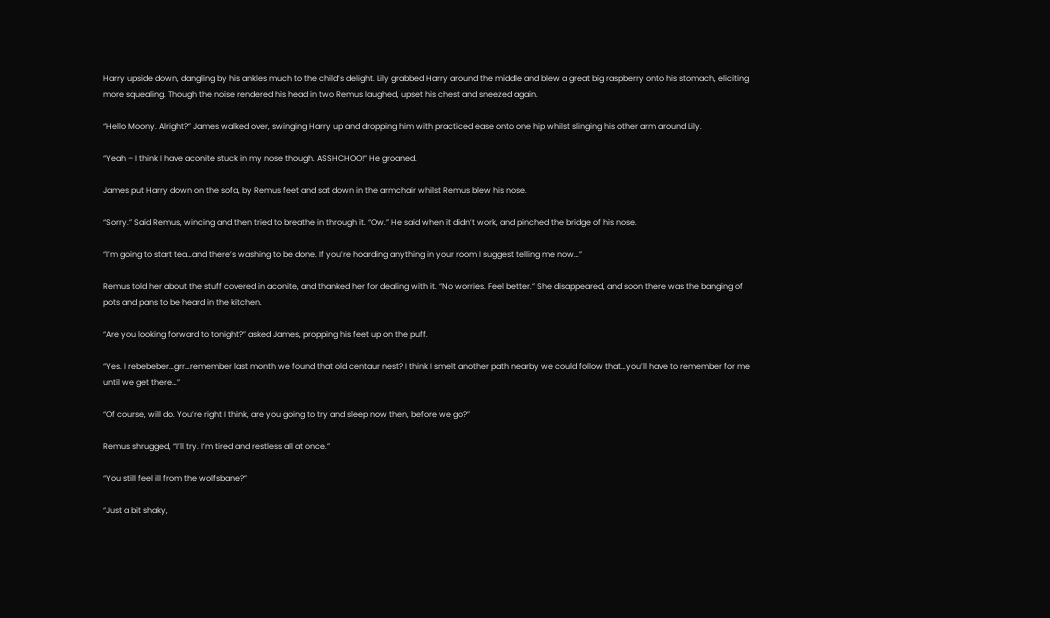Harry upside down, dangling by his ankles much to the child’s delight. Lily grabbed Harry around the middle and blew a great big raspberry onto his stomach, eliciting more squealing. Though the noise rendered his head in two Remus laughed, upset his chest and sneezed again.

“Hello Moony. Alright?” James walked over, swinging Harry up and dropping him with practiced ease onto one hip whilst slinging his other arm around Lily.

“Yeah – I think I have aconite stuck in my nose though. ASSHCHOO!” He groaned.

James put Harry down on the sofa, by Remus feet and sat down in the armchair whilst Remus blew his nose.

“Sorry.” Said Remus, wincing and then tried to breathe in through it. “Ow.” He said when it didn’t work, and pinched the bridge of his nose.

“I’m going to start tea…and there’s washing to be done. If you’re hoarding anything in your room I suggest telling me now…”

Remus told her about the stuff covered in aconite, and thanked her for dealing with it. “No worries. Feel better.” She disappeared, and soon there was the banging of pots and pans to be heard in the kitchen.

“Are you looking forward to tonight?” asked James, propping his feet up on the puff.

“Yes. I rebebeber…grr…remember last month we found that old centaur nest? I think I smelt another path nearby we could follow that…you’ll have to remember for me until we get there…”

“Of course, will do. You’re right I think, are you going to try and sleep now then, before we go?”

Remus shrugged, “I’ll try. I’m tired and restless all at once.”

“You still feel ill from the wolfsbane?”

“Just a bit shaky,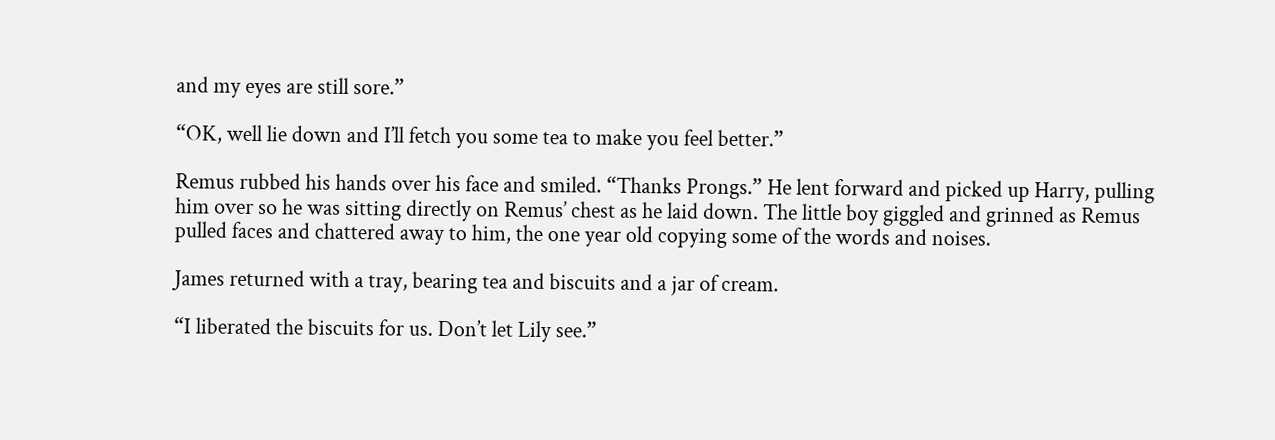and my eyes are still sore.”

“OK, well lie down and I’ll fetch you some tea to make you feel better.”

Remus rubbed his hands over his face and smiled. “Thanks Prongs.” He lent forward and picked up Harry, pulling him over so he was sitting directly on Remus’ chest as he laid down. The little boy giggled and grinned as Remus pulled faces and chattered away to him, the one year old copying some of the words and noises.

James returned with a tray, bearing tea and biscuits and a jar of cream.

“I liberated the biscuits for us. Don’t let Lily see.”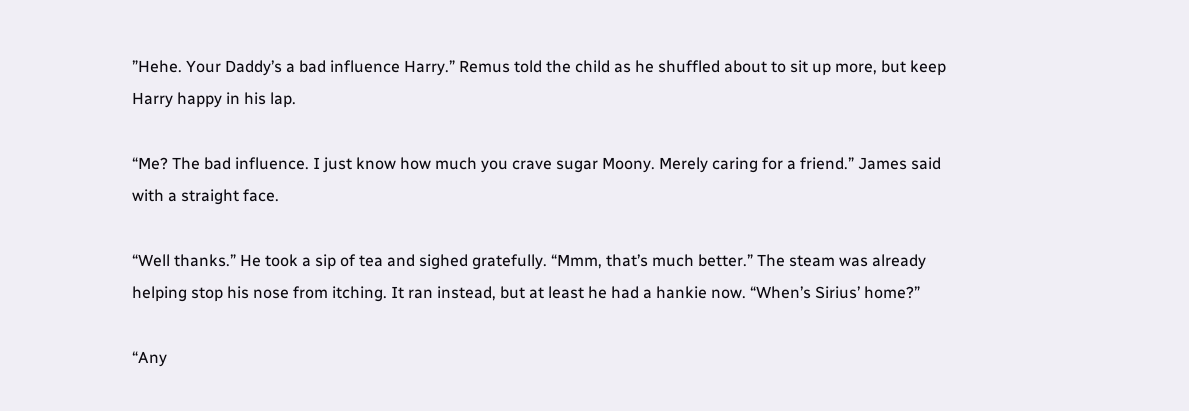”Hehe. Your Daddy’s a bad influence Harry.” Remus told the child as he shuffled about to sit up more, but keep Harry happy in his lap.

“Me? The bad influence. I just know how much you crave sugar Moony. Merely caring for a friend.” James said with a straight face.

“Well thanks.” He took a sip of tea and sighed gratefully. “Mmm, that’s much better.” The steam was already helping stop his nose from itching. It ran instead, but at least he had a hankie now. “When’s Sirius’ home?”

“Any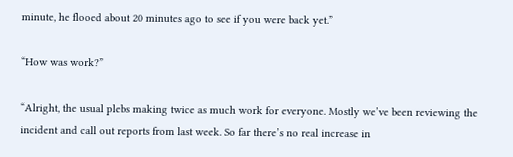minute, he flooed about 20 minutes ago to see if you were back yet.”

“How was work?”

“Alright, the usual plebs making twice as much work for everyone. Mostly we’ve been reviewing the incident and call out reports from last week. So far there’s no real increase in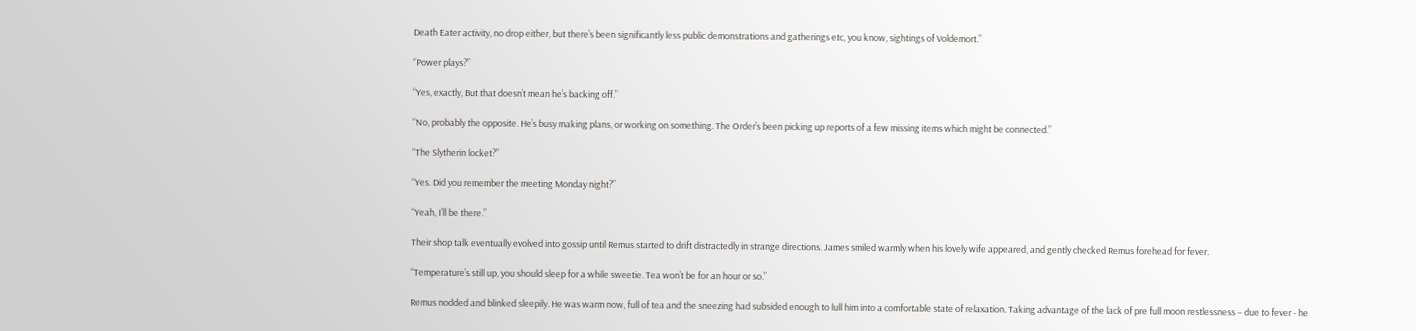Death Eater activity, no drop either, but there’s been significantly less public demonstrations and gatherings etc, you know, sightings of Voldemort.”

“Power plays?”

“Yes, exactly, But that doesn’t mean he’s backing off.”

“No, probably the opposite. He’s busy making plans, or working on something. The Order’s been picking up reports of a few missing items which might be connected.”

“The Slytherin locket?”

“Yes. Did you remember the meeting Monday night?”

“Yeah, I’ll be there.”

Their shop talk eventually evolved into gossip until Remus started to drift distractedly in strange directions. James smiled warmly when his lovely wife appeared, and gently checked Remus forehead for fever.

“Temperature’s still up, you should sleep for a while sweetie. Tea won’t be for an hour or so.”

Remus nodded and blinked sleepily. He was warm now, full of tea and the sneezing had subsided enough to lull him into a comfortable state of relaxation. Taking advantage of the lack of pre full moon restlessness – due to fever - he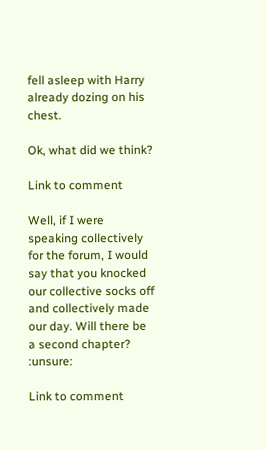fell asleep with Harry already dozing on his chest.

Ok, what did we think?

Link to comment

Well, if I were speaking collectively for the forum, I would say that you knocked our collective socks off and collectively made our day. Will there be a second chapter? :unsure:

Link to comment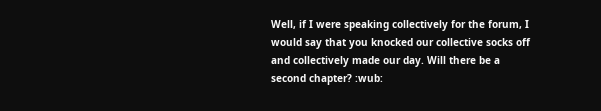Well, if I were speaking collectively for the forum, I would say that you knocked our collective socks off and collectively made our day. Will there be a second chapter? :wub: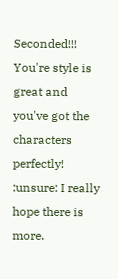Seconded!!! You're style is great and you've got the characters perfectly! :unsure: I really hope there is more.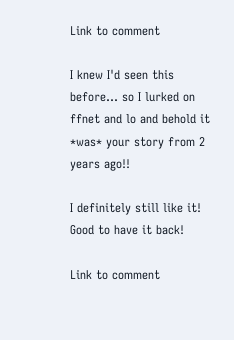Link to comment

I knew I'd seen this before... so I lurked on ffnet and lo and behold it *was* your story from 2 years ago!!

I definitely still like it! Good to have it back!

Link to comment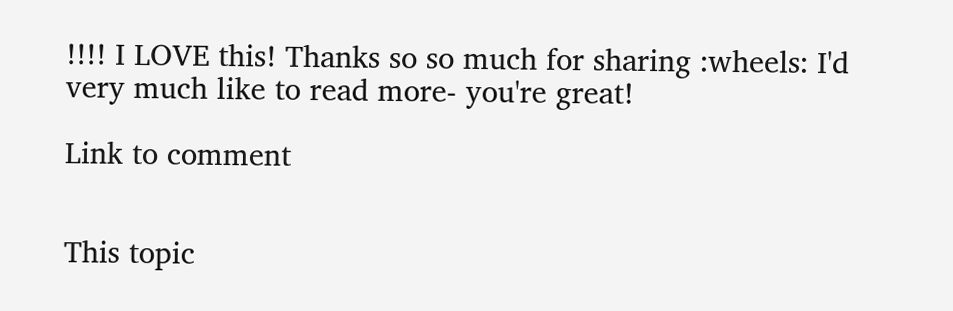!!!! I LOVE this! Thanks so so much for sharing :wheels: I'd very much like to read more- you're great!

Link to comment


This topic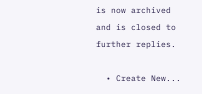is now archived and is closed to further replies.

  • Create New...